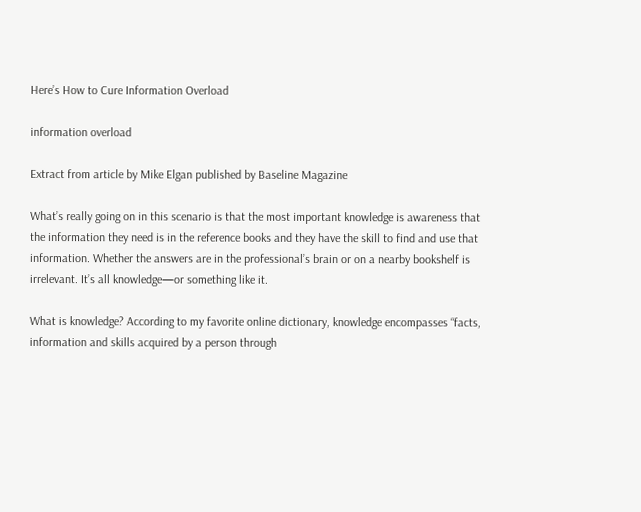Here’s How to Cure Information Overload

information overload

Extract from article by Mike Elgan published by Baseline Magazine

What’s really going on in this scenario is that the most important knowledge is awareness that the information they need is in the reference books and they have the skill to find and use that information. Whether the answers are in the professional’s brain or on a nearby bookshelf is irrelevant. It’s all knowledge—or something like it.

What is knowledge? According to my favorite online dictionary, knowledge encompasses “facts, information and skills acquired by a person through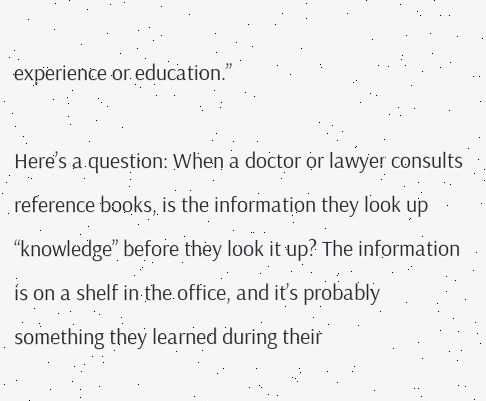experience or education.”

Here’s a question: When a doctor or lawyer consults reference books, is the information they look up “knowledge” before they look it up? The information is on a shelf in the office, and it’s probably something they learned during their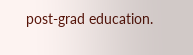post-grad education.